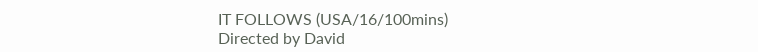IT FOLLOWS (USA/16/100mins)
Directed by David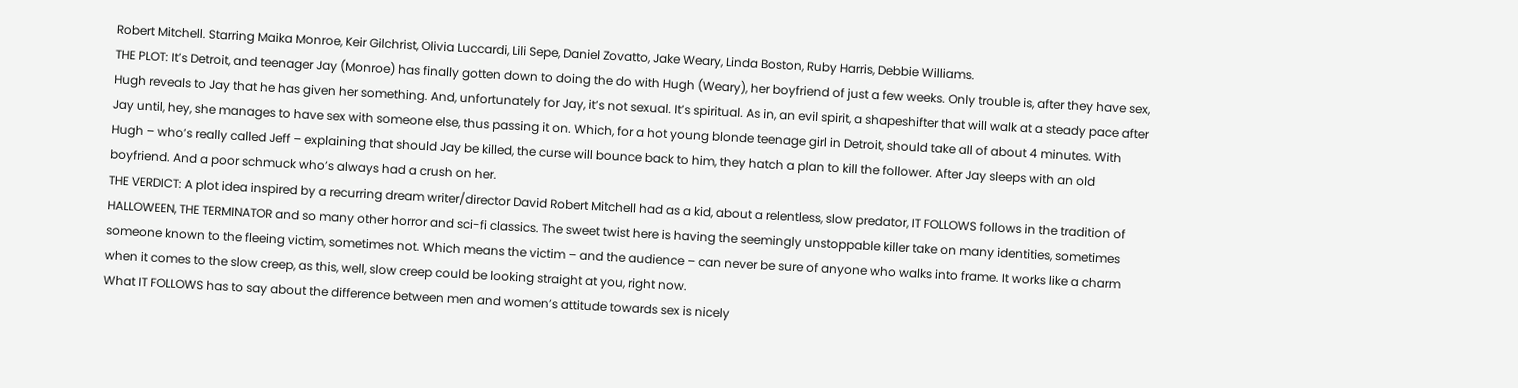Robert Mitchell. Starring Maika Monroe, Keir Gilchrist, Olivia Luccardi, Lili Sepe, Daniel Zovatto, Jake Weary, Linda Boston, Ruby Harris, Debbie Williams.
THE PLOT: It’s Detroit, and teenager Jay (Monroe) has finally gotten down to doing the do with Hugh (Weary), her boyfriend of just a few weeks. Only trouble is, after they have sex, Hugh reveals to Jay that he has given her something. And, unfortunately for Jay, it’s not sexual. It’s spiritual. As in, an evil spirit, a shapeshifter that will walk at a steady pace after Jay until, hey, she manages to have sex with someone else, thus passing it on. Which, for a hot young blonde teenage girl in Detroit, should take all of about 4 minutes. With Hugh – who’s really called Jeff – explaining that should Jay be killed, the curse will bounce back to him, they hatch a plan to kill the follower. After Jay sleeps with an old boyfriend. And a poor schmuck who’s always had a crush on her.
THE VERDICT: A plot idea inspired by a recurring dream writer/director David Robert Mitchell had as a kid, about a relentless, slow predator, IT FOLLOWS follows in the tradition of HALLOWEEN, THE TERMINATOR and so many other horror and sci-fi classics. The sweet twist here is having the seemingly unstoppable killer take on many identities, sometimes someone known to the fleeing victim, sometimes not. Which means the victim – and the audience – can never be sure of anyone who walks into frame. It works like a charm when it comes to the slow creep, as this, well, slow creep could be looking straight at you, right now.
What IT FOLLOWS has to say about the difference between men and women’s attitude towards sex is nicely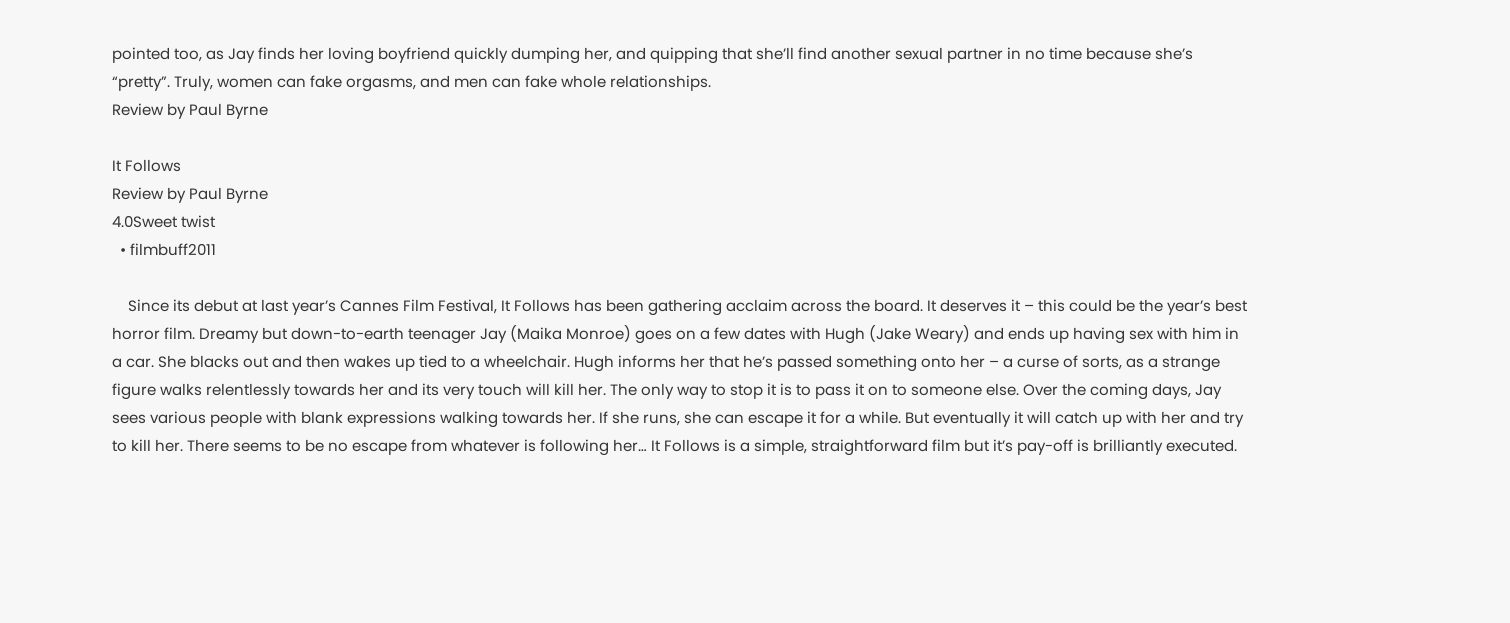pointed too, as Jay finds her loving boyfriend quickly dumping her, and quipping that she’ll find another sexual partner in no time because she’s “pretty”. Truly, women can fake orgasms, and men can fake whole relationships.
Review by Paul Byrne

It Follows
Review by Paul Byrne
4.0Sweet twist
  • filmbuff2011

    Since its debut at last year’s Cannes Film Festival, It Follows has been gathering acclaim across the board. It deserves it – this could be the year’s best horror film. Dreamy but down-to-earth teenager Jay (Maika Monroe) goes on a few dates with Hugh (Jake Weary) and ends up having sex with him in a car. She blacks out and then wakes up tied to a wheelchair. Hugh informs her that he’s passed something onto her – a curse of sorts, as a strange figure walks relentlessly towards her and its very touch will kill her. The only way to stop it is to pass it on to someone else. Over the coming days, Jay sees various people with blank expressions walking towards her. If she runs, she can escape it for a while. But eventually it will catch up with her and try to kill her. There seems to be no escape from whatever is following her… It Follows is a simple, straightforward film but it’s pay-off is brilliantly executed.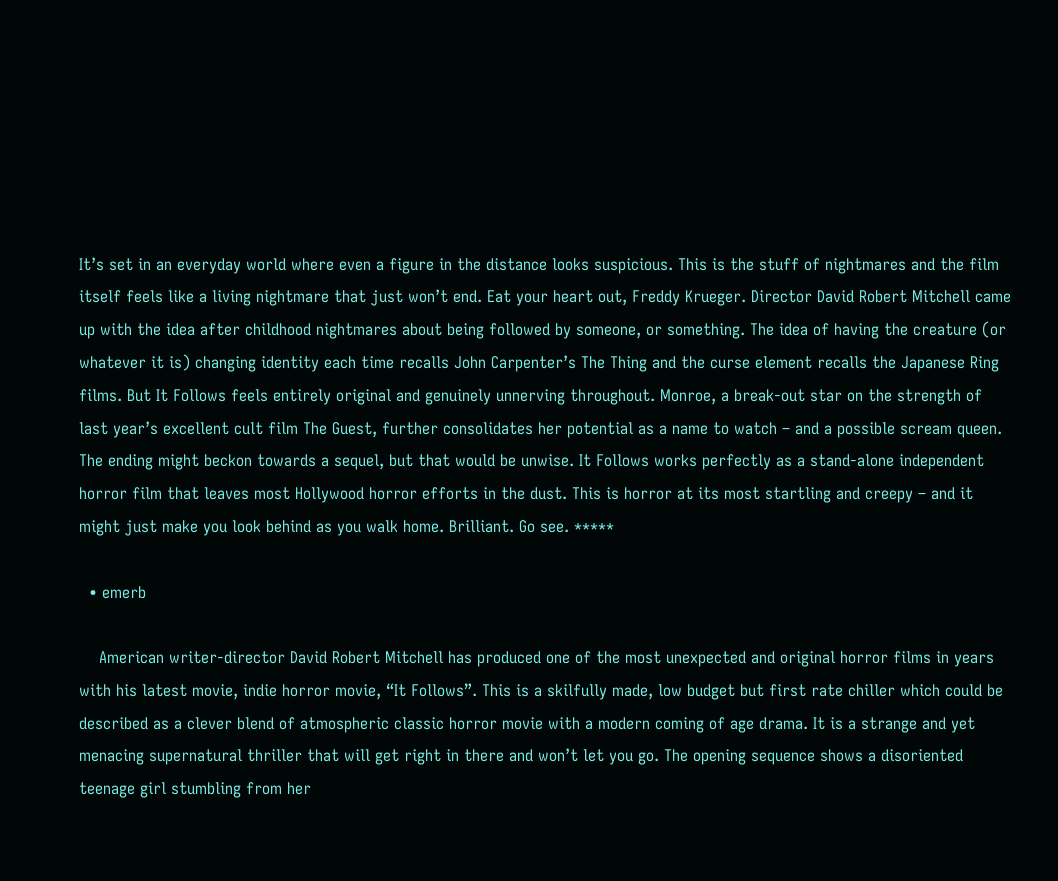It’s set in an everyday world where even a figure in the distance looks suspicious. This is the stuff of nightmares and the film itself feels like a living nightmare that just won’t end. Eat your heart out, Freddy Krueger. Director David Robert Mitchell came up with the idea after childhood nightmares about being followed by someone, or something. The idea of having the creature (or whatever it is) changing identity each time recalls John Carpenter’s The Thing and the curse element recalls the Japanese Ring films. But It Follows feels entirely original and genuinely unnerving throughout. Monroe, a break-out star on the strength of last year’s excellent cult film The Guest, further consolidates her potential as a name to watch – and a possible scream queen. The ending might beckon towards a sequel, but that would be unwise. It Follows works perfectly as a stand-alone independent horror film that leaves most Hollywood horror efforts in the dust. This is horror at its most startling and creepy – and it might just make you look behind as you walk home. Brilliant. Go see. *****

  • emerb

    American writer-director David Robert Mitchell has produced one of the most unexpected and original horror films in years with his latest movie, indie horror movie, “It Follows”. This is a skilfully made, low budget but first rate chiller which could be described as a clever blend of atmospheric classic horror movie with a modern coming of age drama. It is a strange and yet menacing supernatural thriller that will get right in there and won’t let you go. The opening sequence shows a disoriented teenage girl stumbling from her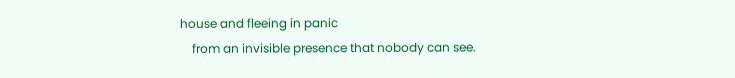house and fleeing in panic
    from an invisible presence that nobody can see.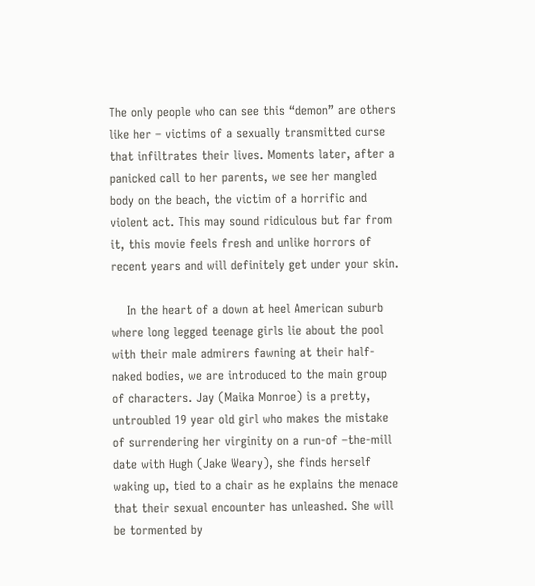The only people who can see this “demon” are others like her – victims of a sexually transmitted curse that infiltrates their lives. Moments later, after a panicked call to her parents, we see her mangled body on the beach, the victim of a horrific and violent act. This may sound ridiculous but far from it, this movie feels fresh and unlike horrors of recent years and will definitely get under your skin.

    In the heart of a down at heel American suburb where long legged teenage girls lie about the pool with their male admirers fawning at their half-naked bodies, we are introduced to the main group of characters. Jay (Maika Monroe) is a pretty, untroubled 19 year old girl who makes the mistake of surrendering her virginity on a run-of –the-mill date with Hugh (Jake Weary), she finds herself waking up, tied to a chair as he explains the menace that their sexual encounter has unleashed. She will be tormented by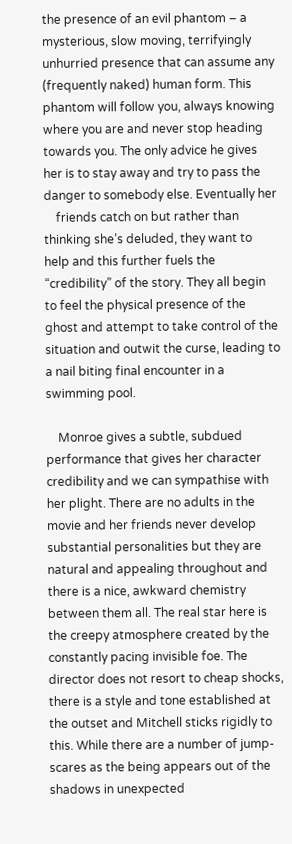the presence of an evil phantom – a mysterious, slow moving, terrifyingly unhurried presence that can assume any (frequently naked) human form. This phantom will follow you, always knowing where you are and never stop heading towards you. The only advice he gives her is to stay away and try to pass the danger to somebody else. Eventually her
    friends catch on but rather than thinking she’s deluded, they want to help and this further fuels the “credibility” of the story. They all begin to feel the physical presence of the ghost and attempt to take control of the situation and outwit the curse, leading to a nail biting final encounter in a swimming pool.

    Monroe gives a subtle, subdued performance that gives her character credibility and we can sympathise with her plight. There are no adults in the movie and her friends never develop substantial personalities but they are natural and appealing throughout and there is a nice, awkward chemistry between them all. The real star here is the creepy atmosphere created by the constantly pacing invisible foe. The director does not resort to cheap shocks, there is a style and tone established at the outset and Mitchell sticks rigidly to this. While there are a number of jump-scares as the being appears out of the shadows in unexpected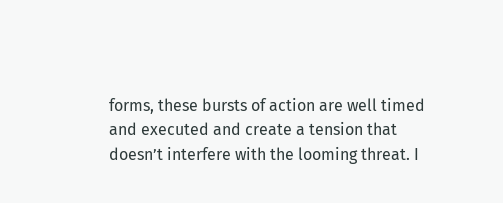forms, these bursts of action are well timed and executed and create a tension that doesn’t interfere with the looming threat. I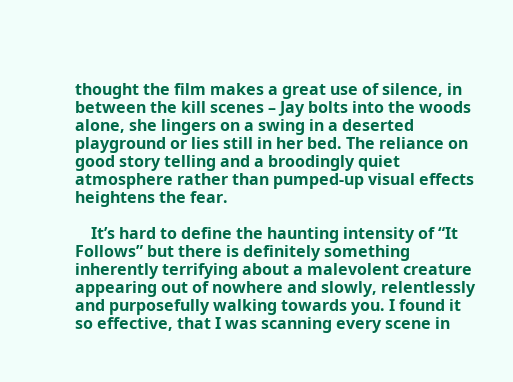thought the film makes a great use of silence, in between the kill scenes – Jay bolts into the woods alone, she lingers on a swing in a deserted playground or lies still in her bed. The reliance on good story telling and a broodingly quiet atmosphere rather than pumped-up visual effects heightens the fear.

    It’s hard to define the haunting intensity of “It Follows” but there is definitely something inherently terrifying about a malevolent creature appearing out of nowhere and slowly, relentlessly and purposefully walking towards you. I found it so effective, that I was scanning every scene in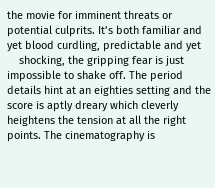the movie for imminent threats or potential culprits. It’s both familiar and yet blood curdling, predictable and yet
    shocking, the gripping fear is just impossible to shake off. The period details hint at an eighties setting and the score is aptly dreary which cleverly heightens the tension at all the right points. The cinematography is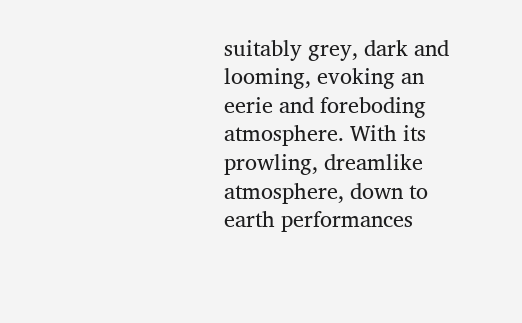suitably grey, dark and looming, evoking an eerie and foreboding atmosphere. With its prowling, dreamlike atmosphere, down to earth performances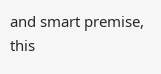and smart premise, this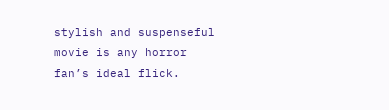stylish and suspenseful movie is any horror fan’s ideal flick.